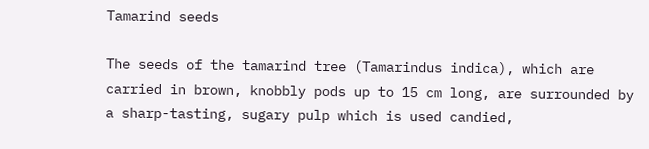Tamarind seeds

The seeds of the tamarind tree (Tamarindus indica), which are carried in brown, knobbly pods up to 15 cm long, are surrounded by a sharp-tasting, sugary pulp which is used candied,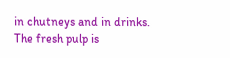in chutneys and in drinks. The fresh pulp is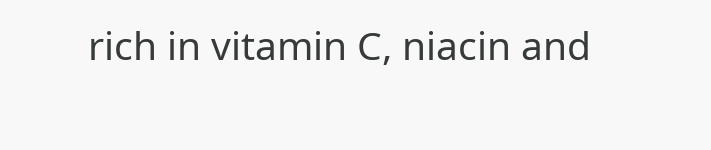rich in vitamin C, niacin and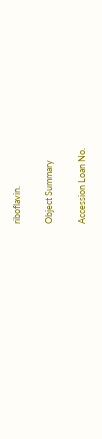riboflavin.

Object Summary

Accession Loan No.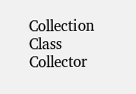Collection Class
Collector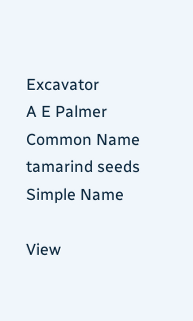Excavator
A E Palmer
Common Name
tamarind seeds
Simple Name

View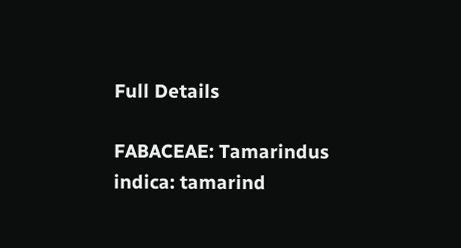Full Details

FABACEAE: Tamarindus indica: tamarind